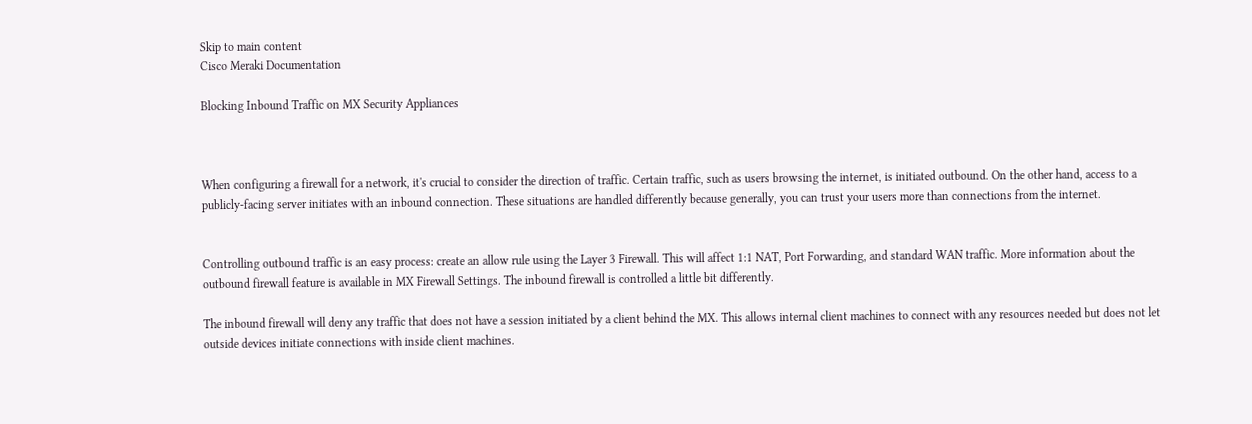Skip to main content
Cisco Meraki Documentation

Blocking Inbound Traffic on MX Security Appliances



When configuring a firewall for a network, it's crucial to consider the direction of traffic. Certain traffic, such as users browsing the internet, is initiated outbound. On the other hand, access to a publicly-facing server initiates with an inbound connection. These situations are handled differently because generally, you can trust your users more than connections from the internet.


Controlling outbound traffic is an easy process: create an allow rule using the Layer 3 Firewall. This will affect 1:1 NAT, Port Forwarding, and standard WAN traffic. More information about the outbound firewall feature is available in MX Firewall Settings. The inbound firewall is controlled a little bit differently.

The inbound firewall will deny any traffic that does not have a session initiated by a client behind the MX. This allows internal client machines to connect with any resources needed but does not let outside devices initiate connections with inside client machines.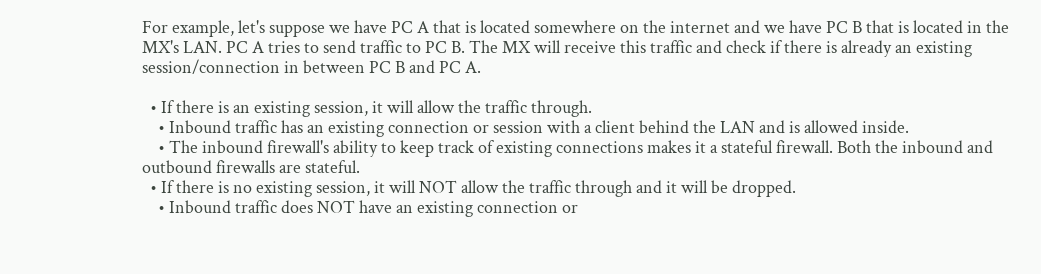For example, let's suppose we have PC A that is located somewhere on the internet and we have PC B that is located in the MX's LAN. PC A tries to send traffic to PC B. The MX will receive this traffic and check if there is already an existing session/connection in between PC B and PC A.

  • If there is an existing session, it will allow the traffic through.
    • Inbound traffic has an existing connection or session with a client behind the LAN and is allowed inside.
    • The inbound firewall's ability to keep track of existing connections makes it a stateful firewall. Both the inbound and outbound firewalls are stateful.
  • If there is no existing session, it will NOT allow the traffic through and it will be dropped.
    • Inbound traffic does NOT have an existing connection or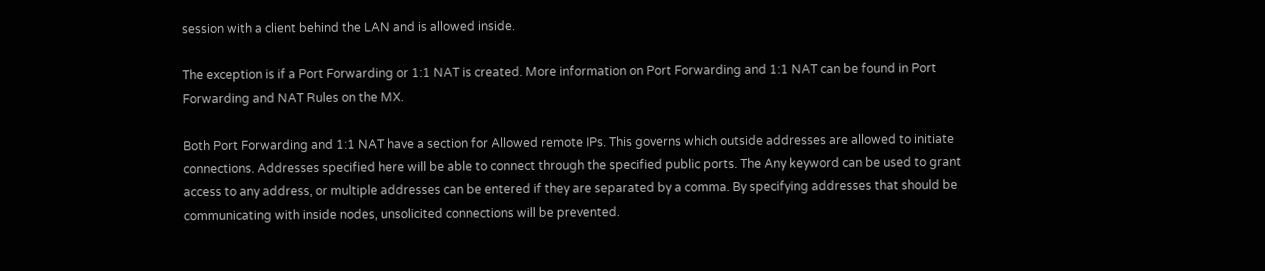session with a client behind the LAN and is allowed inside.

The exception is if a Port Forwarding or 1:1 NAT is created. More information on Port Forwarding and 1:1 NAT can be found in Port Forwarding and NAT Rules on the MX.

Both Port Forwarding and 1:1 NAT have a section for Allowed remote IPs. This governs which outside addresses are allowed to initiate connections. Addresses specified here will be able to connect through the specified public ports. The Any keyword can be used to grant access to any address, or multiple addresses can be entered if they are separated by a comma. By specifying addresses that should be communicating with inside nodes, unsolicited connections will be prevented.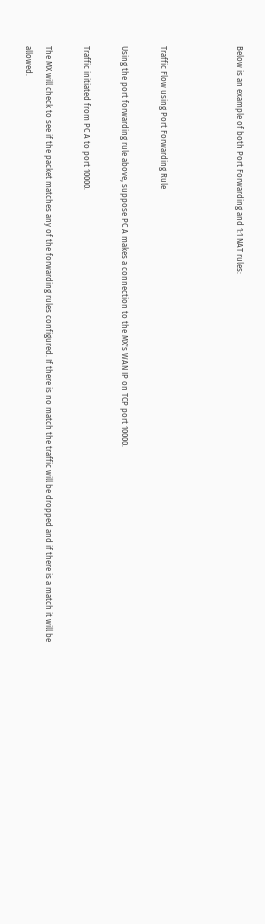Below is an example of both Port Forwarding and 1:1 NAT rules:



Traffic Flow using Port Forwarding Rule

Using the port forwarding rule above, suppose PC A makes a connection to the MX's WAN IP on TCP port 10000.

Traffic initiated from PC A to port 10000.

The MX will check to see if the packet matches any of the forwarding rules configured. If there is no match the traffic will be dropped and if there is a match it will be allowed.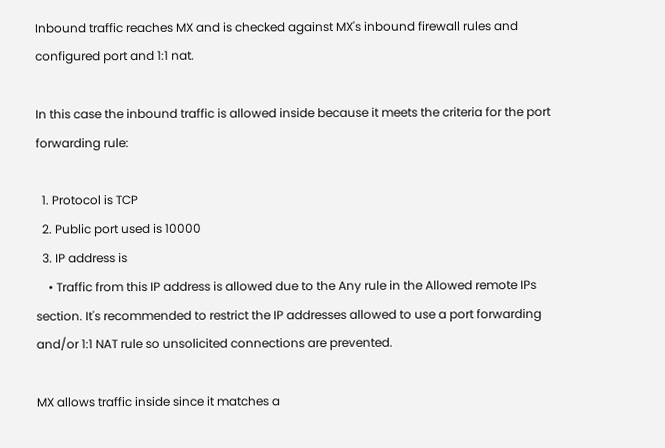Inbound traffic reaches MX and is checked against MX's inbound firewall rules and configured port and 1:1 nat.

In this case the inbound traffic is allowed inside because it meets the criteria for the port forwarding rule:

  1. Protocol is TCP
  2. Public port used is 10000
  3. IP address is
    • Traffic from this IP address is allowed due to the Any rule in the Allowed remote IPs section. It's recommended to restrict the IP addresses allowed to use a port forwarding and/or 1:1 NAT rule so unsolicited connections are prevented.

MX allows traffic inside since it matches a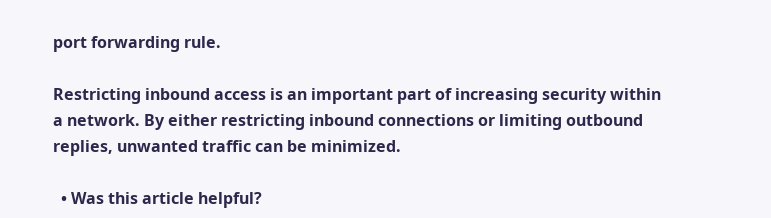port forwarding rule.

Restricting inbound access is an important part of increasing security within a network. By either restricting inbound connections or limiting outbound replies, unwanted traffic can be minimized.

  • Was this article helpful?